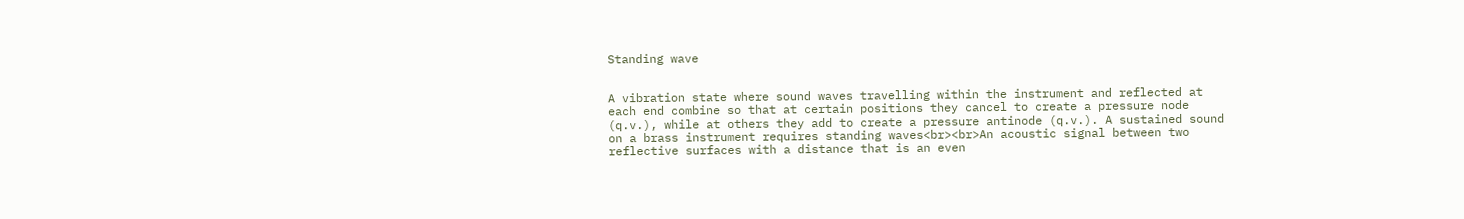Standing wave


A vibration state where sound waves travelling within the instrument and reflected at each end combine so that at certain positions they cancel to create a pressure node (q.v.), while at others they add to create a pressure antinode (q.v.). A sustained sound on a brass instrument requires standing waves<br><br>An acoustic signal between two reflective surfaces with a distance that is an even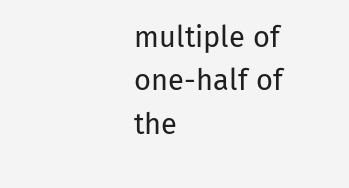multiple of one-half of the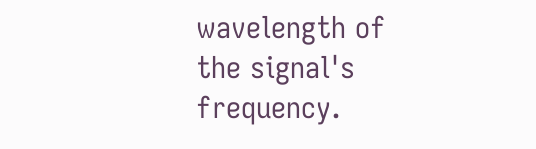wavelength of the signal's frequency.